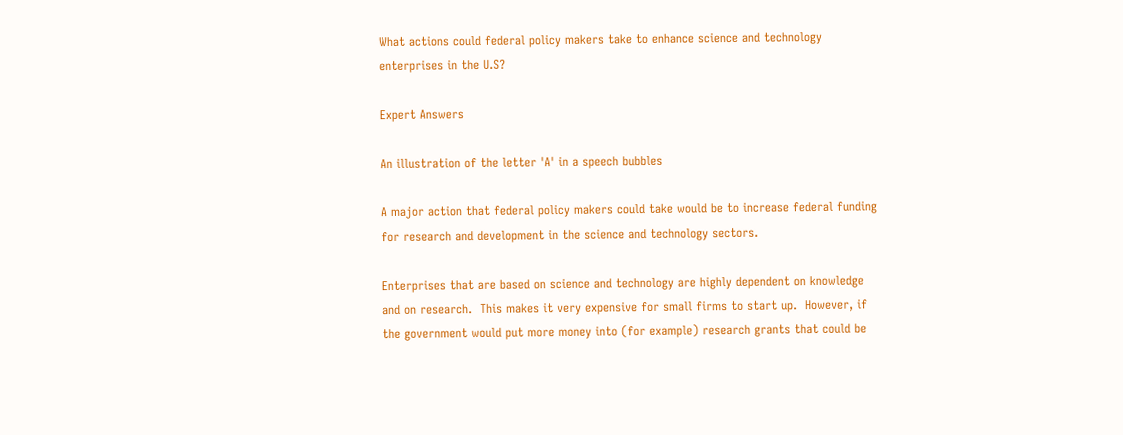What actions could federal policy makers take to enhance science and technology enterprises in the U.S?

Expert Answers

An illustration of the letter 'A' in a speech bubbles

A major action that federal policy makers could take would be to increase federal funding for research and development in the science and technology sectors.

Enterprises that are based on science and technology are highly dependent on knowledge and on research.  This makes it very expensive for small firms to start up.  However, if the government would put more money into (for example) research grants that could be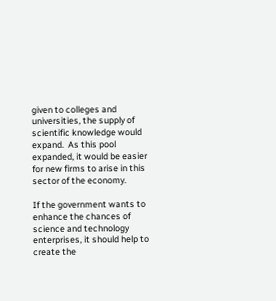given to colleges and universities, the supply of scientific knowledge would expand.  As this pool expanded, it would be easier for new firms to arise in this sector of the economy.

If the government wants to enhance the chances of science and technology enterprises, it should help to create the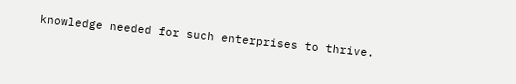knowledge needed for such enterprises to thrive.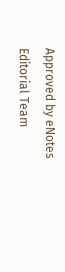Approved by eNotes Editorial Team